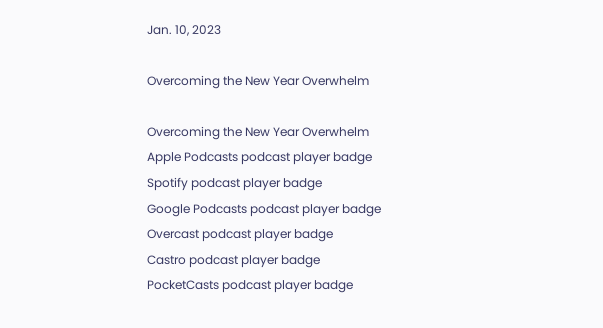Jan. 10, 2023

Overcoming the New Year Overwhelm

Overcoming the New Year Overwhelm
Apple Podcasts podcast player badge
Spotify podcast player badge
Google Podcasts podcast player badge
Overcast podcast player badge
Castro podcast player badge
PocketCasts podcast player badge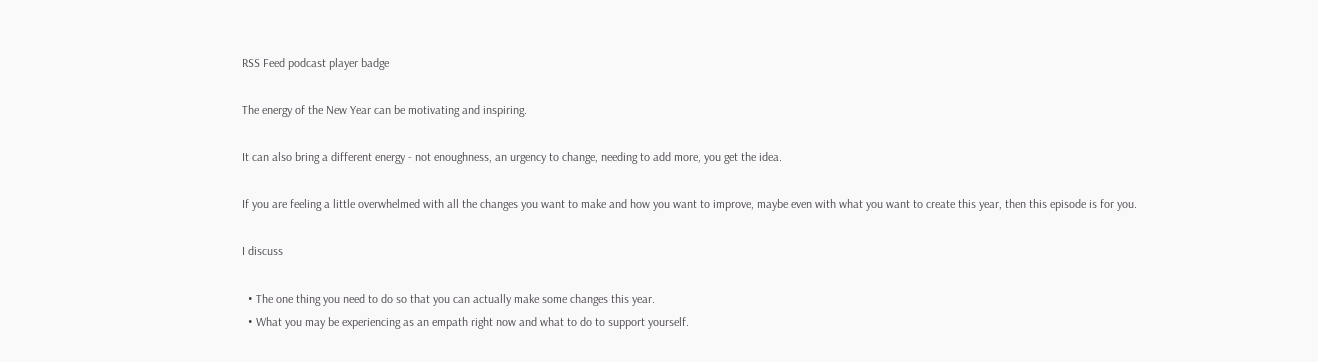RSS Feed podcast player badge

The energy of the New Year can be motivating and inspiring.

It can also bring a different energy - not enoughness, an urgency to change, needing to add more, you get the idea.

If you are feeling a little overwhelmed with all the changes you want to make and how you want to improve, maybe even with what you want to create this year, then this episode is for you.

I discuss

  • The one thing you need to do so that you can actually make some changes this year.
  • What you may be experiencing as an empath right now and what to do to support yourself.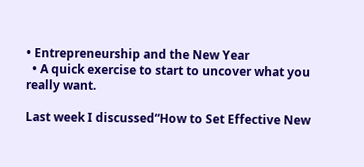• Entrepreneurship and the New Year
  • A quick exercise to start to uncover what you really want.

Last week I discussed“How to Set Effective New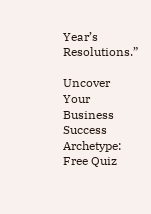Year’s Resolutions.”

Uncover Your Business Success Archetype: Free Quiz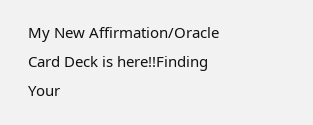My New Affirmation/Oracle Card Deck is here!!Finding Your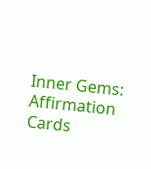Inner Gems: Affirmation Cards